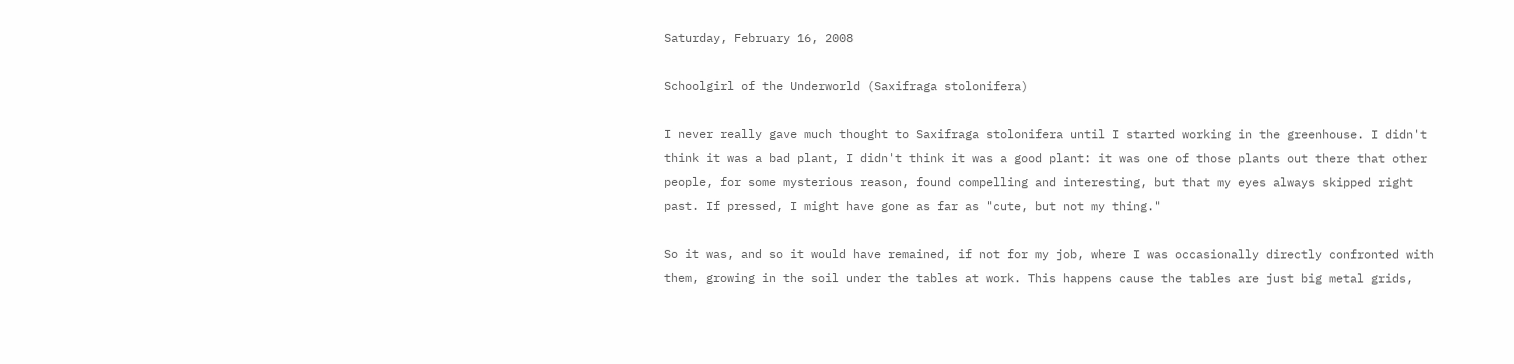Saturday, February 16, 2008

Schoolgirl of the Underworld (Saxifraga stolonifera)

I never really gave much thought to Saxifraga stolonifera until I started working in the greenhouse. I didn't think it was a bad plant, I didn't think it was a good plant: it was one of those plants out there that other people, for some mysterious reason, found compelling and interesting, but that my eyes always skipped right past. If pressed, I might have gone as far as "cute, but not my thing."

So it was, and so it would have remained, if not for my job, where I was occasionally directly confronted with them, growing in the soil under the tables at work. This happens cause the tables are just big metal grids,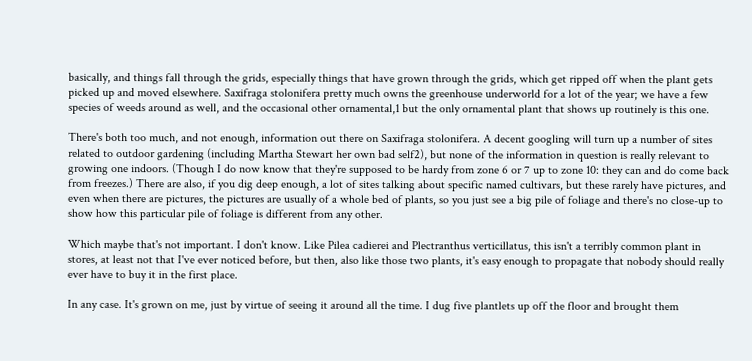basically, and things fall through the grids, especially things that have grown through the grids, which get ripped off when the plant gets picked up and moved elsewhere. Saxifraga stolonifera pretty much owns the greenhouse underworld for a lot of the year; we have a few species of weeds around as well, and the occasional other ornamental,1 but the only ornamental plant that shows up routinely is this one.

There's both too much, and not enough, information out there on Saxifraga stolonifera. A decent googling will turn up a number of sites related to outdoor gardening (including Martha Stewart her own bad self2), but none of the information in question is really relevant to growing one indoors. (Though I do now know that they're supposed to be hardy from zone 6 or 7 up to zone 10: they can and do come back from freezes.) There are also, if you dig deep enough, a lot of sites talking about specific named cultivars, but these rarely have pictures, and even when there are pictures, the pictures are usually of a whole bed of plants, so you just see a big pile of foliage and there's no close-up to show how this particular pile of foliage is different from any other.

Which maybe that's not important. I don't know. Like Pilea cadierei and Plectranthus verticillatus, this isn't a terribly common plant in stores, at least not that I've ever noticed before, but then, also like those two plants, it's easy enough to propagate that nobody should really ever have to buy it in the first place.

In any case. It's grown on me, just by virtue of seeing it around all the time. I dug five plantlets up off the floor and brought them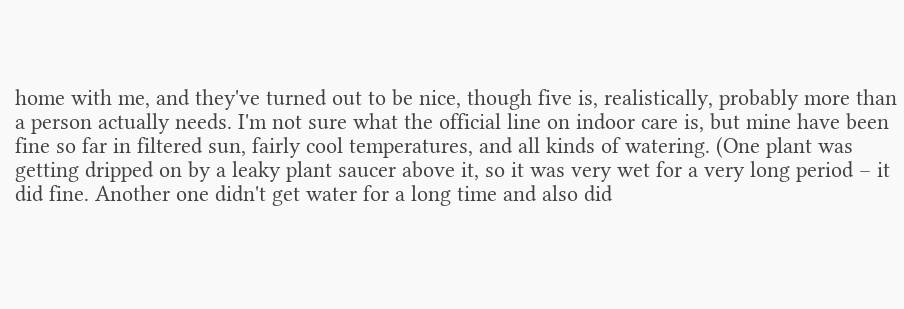home with me, and they've turned out to be nice, though five is, realistically, probably more than a person actually needs. I'm not sure what the official line on indoor care is, but mine have been fine so far in filtered sun, fairly cool temperatures, and all kinds of watering. (One plant was getting dripped on by a leaky plant saucer above it, so it was very wet for a very long period – it did fine. Another one didn't get water for a long time and also did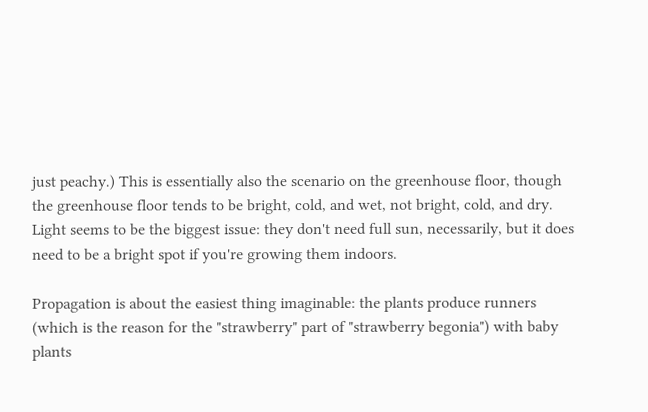just peachy.) This is essentially also the scenario on the greenhouse floor, though the greenhouse floor tends to be bright, cold, and wet, not bright, cold, and dry. Light seems to be the biggest issue: they don't need full sun, necessarily, but it does need to be a bright spot if you're growing them indoors.

Propagation is about the easiest thing imaginable: the plants produce runners (which is the reason for the "strawberry" part of "strawberry begonia") with baby plants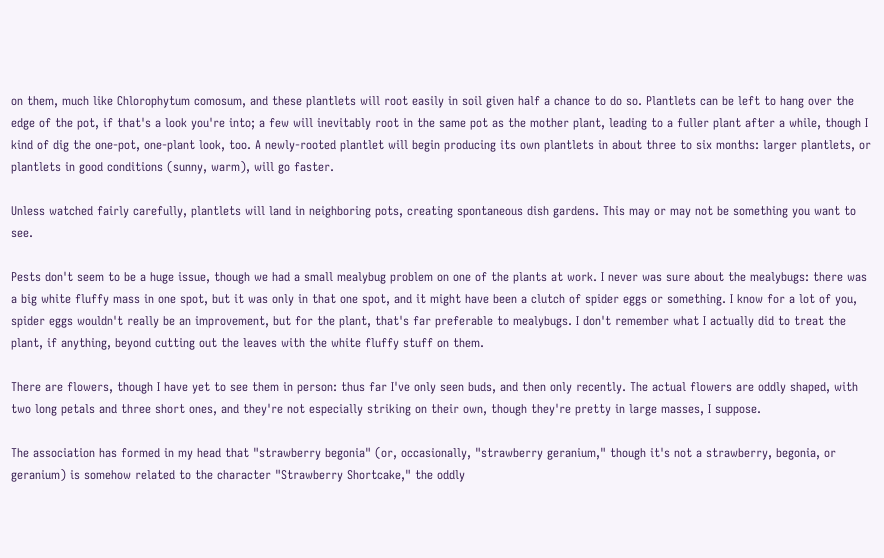on them, much like Chlorophytum comosum, and these plantlets will root easily in soil given half a chance to do so. Plantlets can be left to hang over the edge of the pot, if that's a look you're into; a few will inevitably root in the same pot as the mother plant, leading to a fuller plant after a while, though I kind of dig the one-pot, one-plant look, too. A newly-rooted plantlet will begin producing its own plantlets in about three to six months: larger plantlets, or plantlets in good conditions (sunny, warm), will go faster.

Unless watched fairly carefully, plantlets will land in neighboring pots, creating spontaneous dish gardens. This may or may not be something you want to see.

Pests don't seem to be a huge issue, though we had a small mealybug problem on one of the plants at work. I never was sure about the mealybugs: there was a big white fluffy mass in one spot, but it was only in that one spot, and it might have been a clutch of spider eggs or something. I know for a lot of you, spider eggs wouldn't really be an improvement, but for the plant, that's far preferable to mealybugs. I don't remember what I actually did to treat the plant, if anything, beyond cutting out the leaves with the white fluffy stuff on them.

There are flowers, though I have yet to see them in person: thus far I've only seen buds, and then only recently. The actual flowers are oddly shaped, with two long petals and three short ones, and they're not especially striking on their own, though they're pretty in large masses, I suppose.

The association has formed in my head that "strawberry begonia" (or, occasionally, "strawberry geranium," though it's not a strawberry, begonia, or geranium) is somehow related to the character "Strawberry Shortcake," the oddly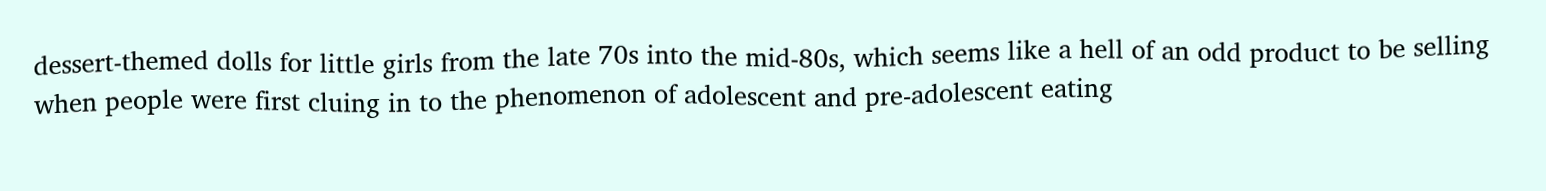dessert-themed dolls for little girls from the late 70s into the mid-80s, which seems like a hell of an odd product to be selling when people were first cluing in to the phenomenon of adolescent and pre-adolescent eating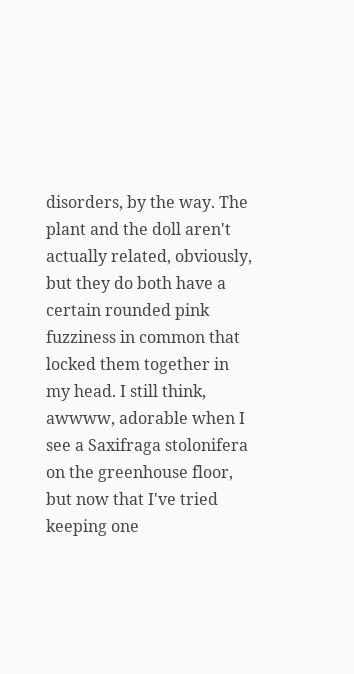disorders, by the way. The plant and the doll aren't actually related, obviously, but they do both have a certain rounded pink fuzziness in common that locked them together in my head. I still think, awwww, adorable when I see a Saxifraga stolonifera on the greenhouse floor, but now that I've tried keeping one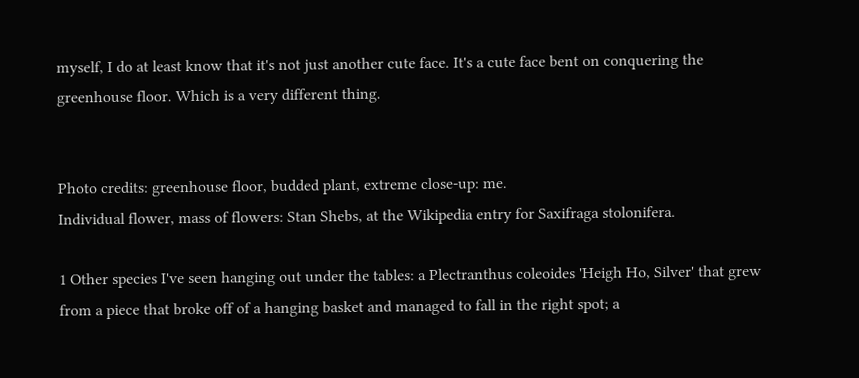myself, I do at least know that it's not just another cute face. It's a cute face bent on conquering the greenhouse floor. Which is a very different thing.


Photo credits: greenhouse floor, budded plant, extreme close-up: me.
Individual flower, mass of flowers: Stan Shebs, at the Wikipedia entry for Saxifraga stolonifera.

1 Other species I've seen hanging out under the tables: a Plectranthus coleoides 'Heigh Ho, Silver' that grew from a piece that broke off of a hanging basket and managed to fall in the right spot; a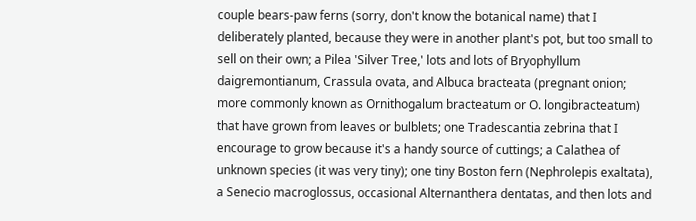couple bears-paw ferns (sorry, don't know the botanical name) that I deliberately planted, because they were in another plant's pot, but too small to sell on their own; a Pilea 'Silver Tree,' lots and lots of Bryophyllum daigremontianum, Crassula ovata, and Albuca bracteata (pregnant onion; more commonly known as Ornithogalum bracteatum or O. longibracteatum) that have grown from leaves or bulblets; one Tradescantia zebrina that I encourage to grow because it's a handy source of cuttings; a Calathea of unknown species (it was very tiny); one tiny Boston fern (Nephrolepis exaltata), a Senecio macroglossus, occasional Alternanthera dentatas, and then lots and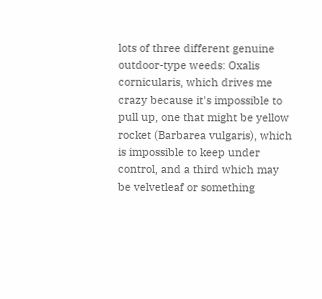lots of three different genuine outdoor-type weeds: Oxalis cornicularis, which drives me crazy because it's impossible to pull up, one that might be yellow rocket (Barbarea vulgaris), which is impossible to keep under control, and a third which may be velvetleaf or something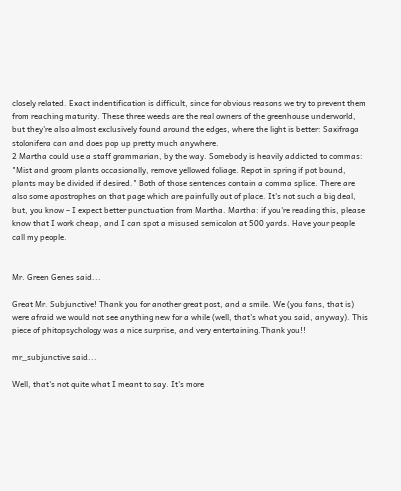closely related. Exact indentification is difficult, since for obvious reasons we try to prevent them from reaching maturity. These three weeds are the real owners of the greenhouse underworld, but they're also almost exclusively found around the edges, where the light is better: Saxifraga stolonifera can and does pop up pretty much anywhere.
2 Martha could use a staff grammarian, by the way. Somebody is heavily addicted to commas: "Mist and groom plants occasionally, remove yellowed foliage. Repot in spring if pot bound, plants may be divided if desired." Both of those sentences contain a comma splice. There are also some apostrophes on that page which are painfully out of place. It's not such a big deal, but, you know – I expect better punctuation from Martha. Martha: if you're reading this, please know that I work cheap, and I can spot a misused semicolon at 500 yards. Have your people call my people.


Mr. Green Genes said...

Great Mr. Subjunctive! Thank you for another great post, and a smile. We (you fans, that is) were afraid we would not see anything new for a while (well, that's what you said, anyway). This piece of phitopsychology was a nice surprise, and very entertaining.Thank you!!

mr_subjunctive said...

Well, that's not quite what I meant to say. It's more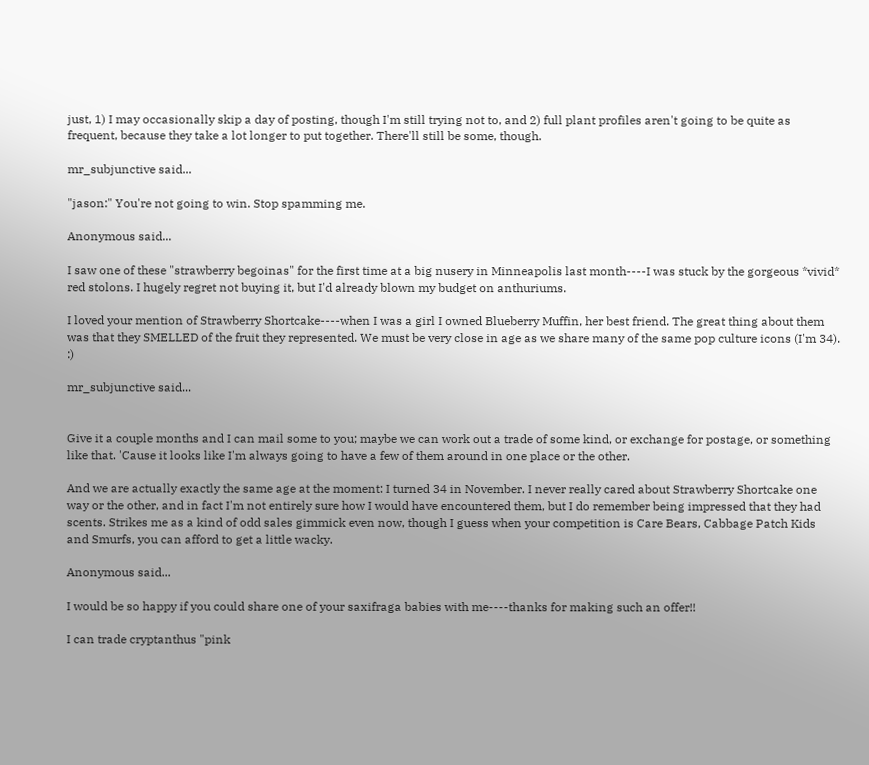just, 1) I may occasionally skip a day of posting, though I'm still trying not to, and 2) full plant profiles aren't going to be quite as frequent, because they take a lot longer to put together. There'll still be some, though.

mr_subjunctive said...

"jason:" You're not going to win. Stop spamming me.

Anonymous said...

I saw one of these "strawberry begoinas" for the first time at a big nusery in Minneapolis last month----I was stuck by the gorgeous *vivid* red stolons. I hugely regret not buying it, but I'd already blown my budget on anthuriums.

I loved your mention of Strawberry Shortcake----when I was a girl I owned Blueberry Muffin, her best friend. The great thing about them was that they SMELLED of the fruit they represented. We must be very close in age as we share many of the same pop culture icons (I'm 34). :)

mr_subjunctive said...


Give it a couple months and I can mail some to you; maybe we can work out a trade of some kind, or exchange for postage, or something like that. 'Cause it looks like I'm always going to have a few of them around in one place or the other.

And we are actually exactly the same age at the moment: I turned 34 in November. I never really cared about Strawberry Shortcake one way or the other, and in fact I'm not entirely sure how I would have encountered them, but I do remember being impressed that they had scents. Strikes me as a kind of odd sales gimmick even now, though I guess when your competition is Care Bears, Cabbage Patch Kids and Smurfs, you can afford to get a little wacky.

Anonymous said...

I would be so happy if you could share one of your saxifraga babies with me----thanks for making such an offer!!

I can trade cryptanthus "pink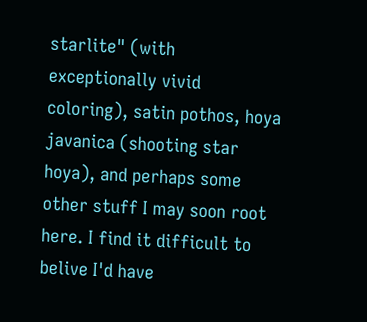starlite" (with exceptionally vivid coloring), satin pothos, hoya javanica (shooting star hoya), and perhaps some other stuff I may soon root here. I find it difficult to belive I'd have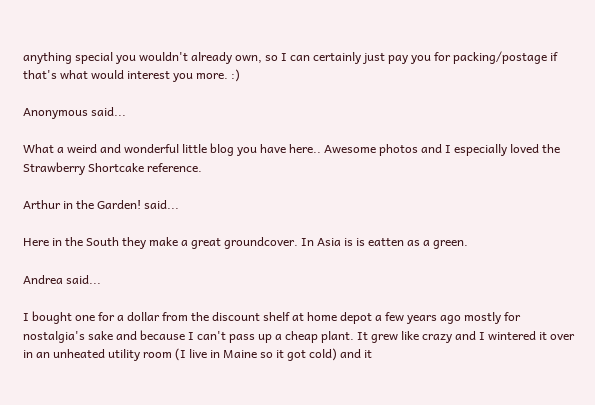anything special you wouldn't already own, so I can certainly just pay you for packing/postage if that's what would interest you more. :)

Anonymous said...

What a weird and wonderful little blog you have here.. Awesome photos and I especially loved the Strawberry Shortcake reference.

Arthur in the Garden! said...

Here in the South they make a great groundcover. In Asia is is eatten as a green.

Andrea said...

I bought one for a dollar from the discount shelf at home depot a few years ago mostly for nostalgia's sake and because I can't pass up a cheap plant. It grew like crazy and I wintered it over in an unheated utility room (I live in Maine so it got cold) and it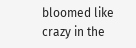bloomed like crazy in the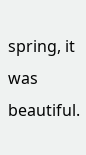spring, it was beautiful.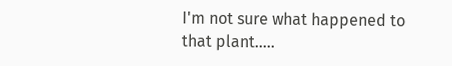I'm not sure what happened to that plant.....